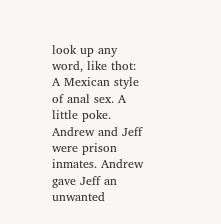look up any word, like thot:
A Mexican style of anal sex. A little poke.
Andrew and Jeff were prison inmates. Andrew gave Jeff an unwanted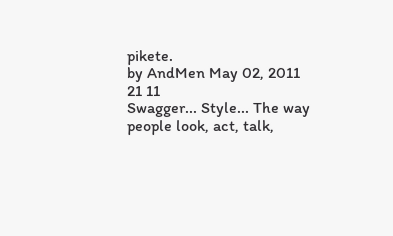pikete.
by AndMen May 02, 2011
21 11
Swagger... Style... The way people look, act, talk,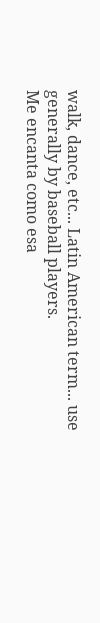walk, dance, etc... Latin American term... use generally by baseball players.
Me encanta como esa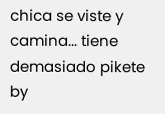chica se viste y camina... tiene demasiado pikete
by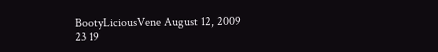BootyLiciousVene August 12, 2009
23 19